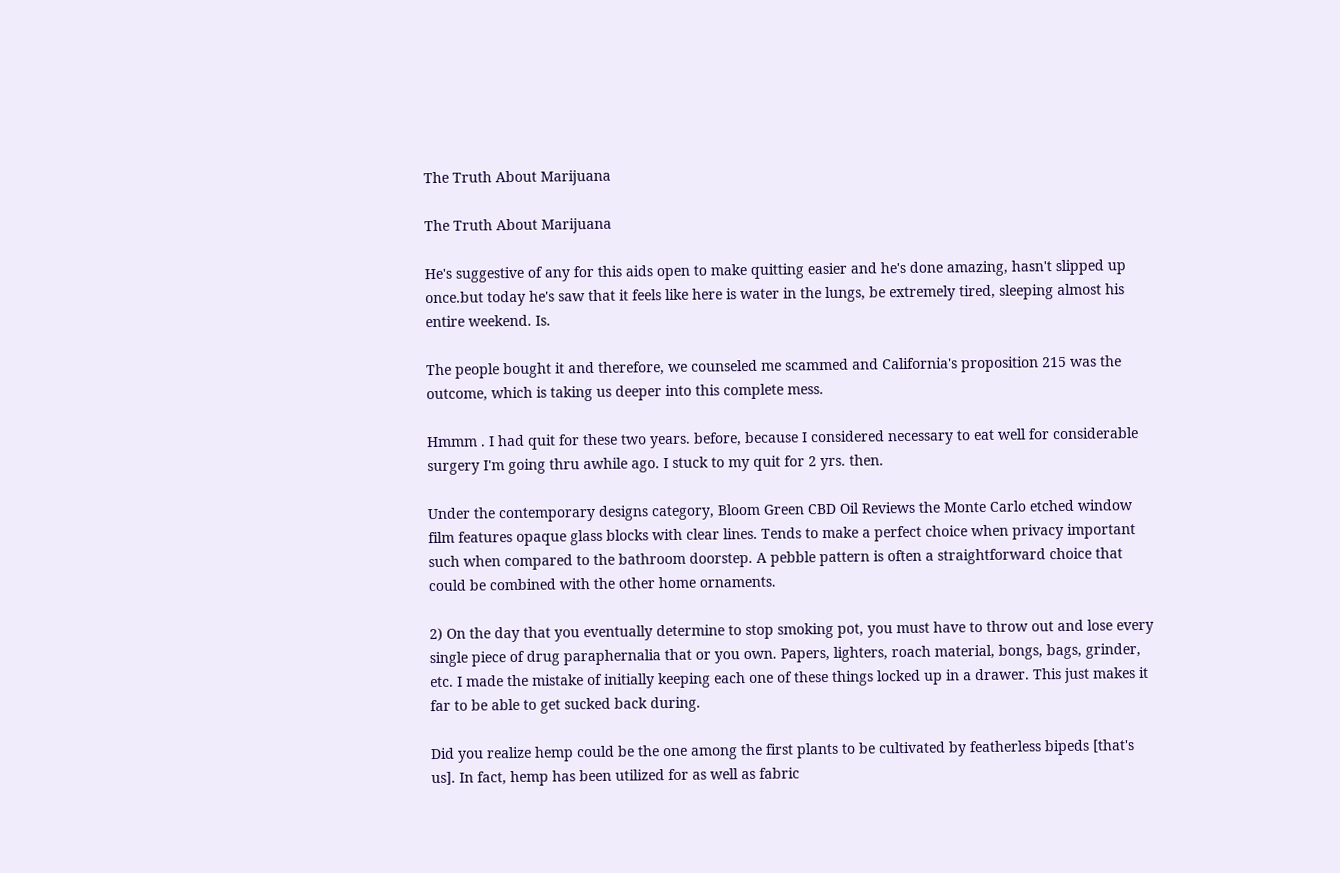The Truth About Marijuana

The Truth About Marijuana

He's suggestive of any for this aids open to make quitting easier and he's done amazing, hasn't slipped up once.but today he's saw that it feels like here is water in the lungs, be extremely tired, sleeping almost his entire weekend. Is.

The people bought it and therefore, we counseled me scammed and California's proposition 215 was the outcome, which is taking us deeper into this complete mess.

Hmmm . I had quit for these two years. before, because I considered necessary to eat well for considerable surgery I'm going thru awhile ago. I stuck to my quit for 2 yrs. then.

Under the contemporary designs category, Bloom Green CBD Oil Reviews the Monte Carlo etched window film features opaque glass blocks with clear lines. Tends to make a perfect choice when privacy important such when compared to the bathroom doorstep. A pebble pattern is often a straightforward choice that could be combined with the other home ornaments.

2) On the day that you eventually determine to stop smoking pot, you must have to throw out and lose every single piece of drug paraphernalia that or you own. Papers, lighters, roach material, bongs, bags, grinder, etc. I made the mistake of initially keeping each one of these things locked up in a drawer. This just makes it far to be able to get sucked back during.

Did you realize hemp could be the one among the first plants to be cultivated by featherless bipeds [that's us]. In fact, hemp has been utilized for as well as fabric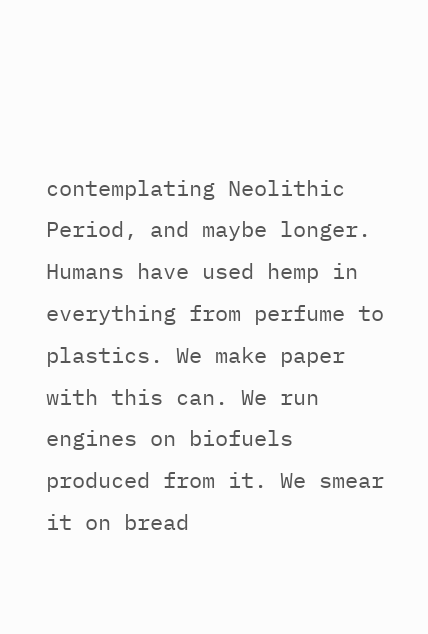contemplating Neolithic Period, and maybe longer. Humans have used hemp in everything from perfume to plastics. We make paper with this can. We run engines on biofuels produced from it. We smear it on bread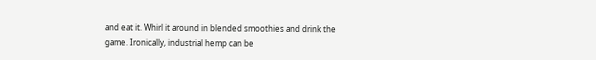and eat it. Whirl it around in blended smoothies and drink the game. Ironically, industrial hemp can be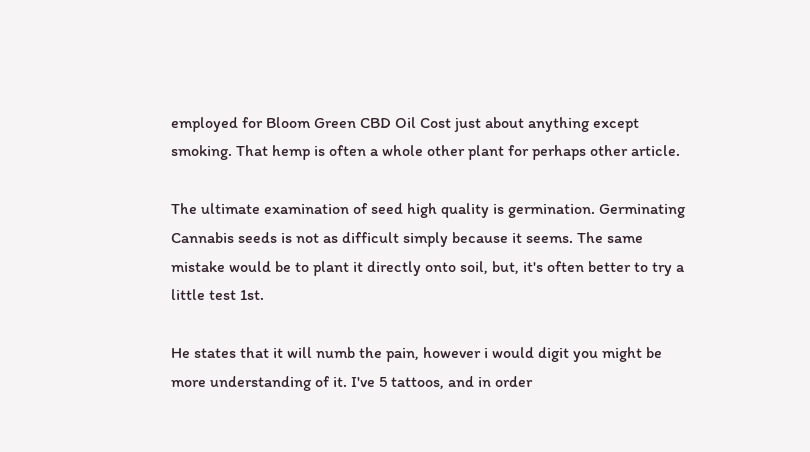employed for Bloom Green CBD Oil Cost just about anything except smoking. That hemp is often a whole other plant for perhaps other article.

The ultimate examination of seed high quality is germination. Germinating Cannabis seeds is not as difficult simply because it seems. The same mistake would be to plant it directly onto soil, but, it's often better to try a little test 1st.

He states that it will numb the pain, however i would digit you might be more understanding of it. I've 5 tattoos, and in order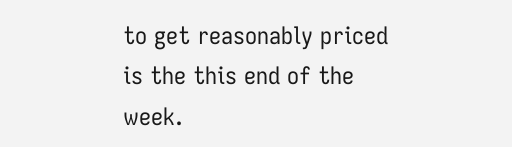to get reasonably priced is the this end of the week.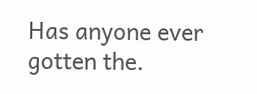Has anyone ever gotten the.